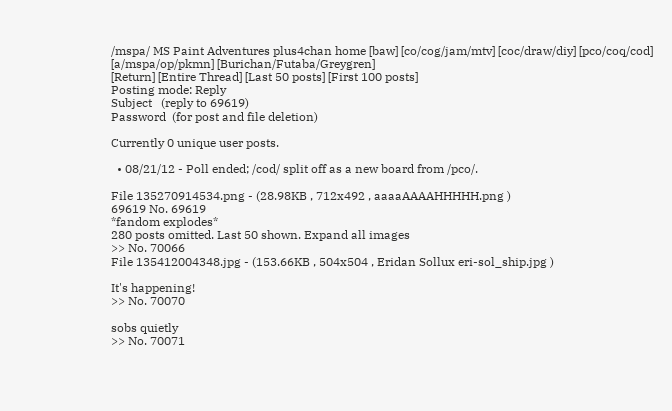/mspa/ MS Paint Adventures plus4chan home [baw] [co/cog/jam/mtv] [coc/draw/diy] [pco/coq/cod] [a/mspa/op/pkmn] [Burichan/Futaba/Greygren]
[Return] [Entire Thread] [Last 50 posts] [First 100 posts]
Posting mode: Reply
Subject   (reply to 69619)
Password  (for post and file deletion)

Currently 0 unique user posts.

  • 08/21/12 - Poll ended; /cod/ split off as a new board from /pco/.

File 135270914534.png - (28.98KB , 712x492 , aaaaAAAAHHHHH.png )
69619 No. 69619
*fandom explodes*
280 posts omitted. Last 50 shown. Expand all images
>> No. 70066
File 135412004348.jpg - (153.66KB , 504x504 , Eridan Sollux eri-sol_ship.jpg )

It's happening!
>> No. 70070

sobs quietly
>> No. 70071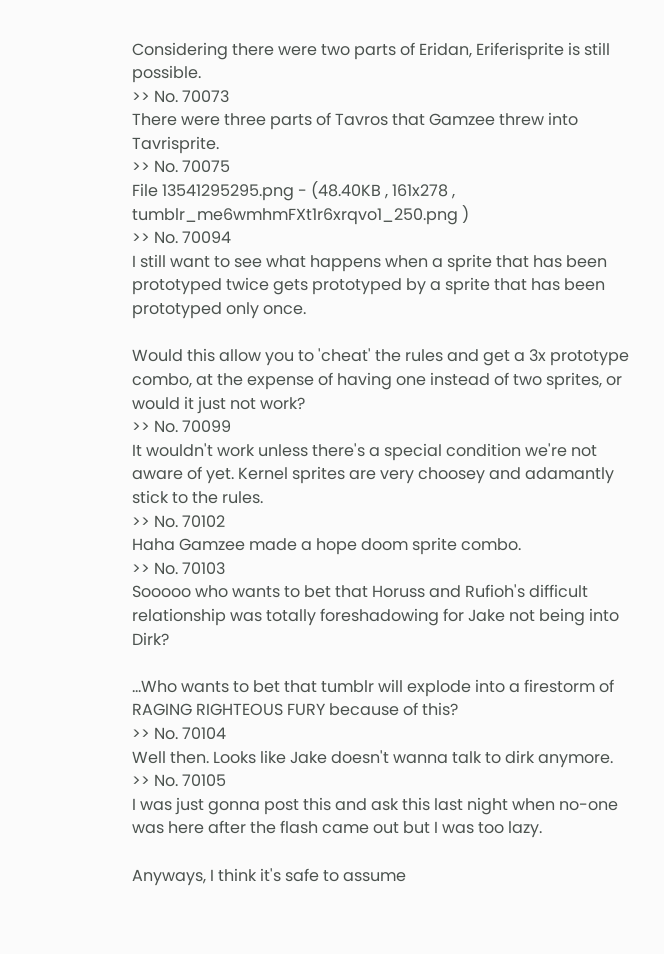Considering there were two parts of Eridan, Eriferisprite is still possible.
>> No. 70073
There were three parts of Tavros that Gamzee threw into Tavrisprite.
>> No. 70075
File 13541295295.png - (48.40KB , 161x278 , tumblr_me6wmhmFXt1r6xrqvo1_250.png )
>> No. 70094
I still want to see what happens when a sprite that has been prototyped twice gets prototyped by a sprite that has been prototyped only once.

Would this allow you to 'cheat' the rules and get a 3x prototype combo, at the expense of having one instead of two sprites, or would it just not work?
>> No. 70099
It wouldn't work unless there's a special condition we're not aware of yet. Kernel sprites are very choosey and adamantly stick to the rules.
>> No. 70102
Haha Gamzee made a hope doom sprite combo.
>> No. 70103
Sooooo who wants to bet that Horuss and Rufioh's difficult relationship was totally foreshadowing for Jake not being into Dirk?

...Who wants to bet that tumblr will explode into a firestorm of RAGING RIGHTEOUS FURY because of this?
>> No. 70104
Well then. Looks like Jake doesn't wanna talk to dirk anymore.
>> No. 70105
I was just gonna post this and ask this last night when no-one was here after the flash came out but I was too lazy.

Anyways, I think it's safe to assume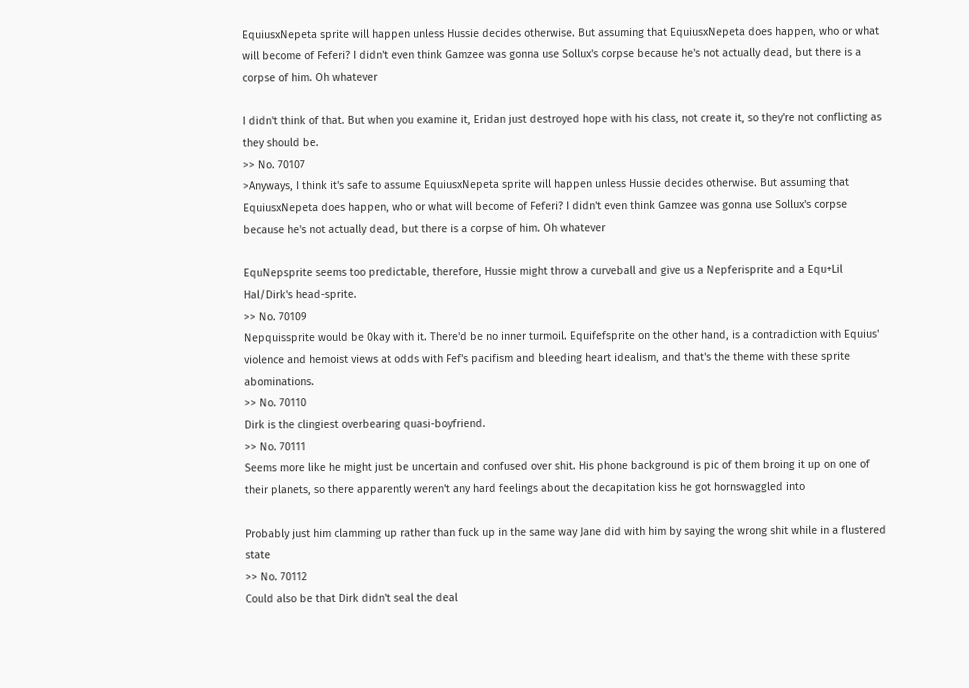EquiusxNepeta sprite will happen unless Hussie decides otherwise. But assuming that EquiusxNepeta does happen, who or what will become of Feferi? I didn't even think Gamzee was gonna use Sollux's corpse because he's not actually dead, but there is a corpse of him. Oh whatever

I didn't think of that. But when you examine it, Eridan just destroyed hope with his class, not create it, so they're not conflicting as they should be.
>> No. 70107
>Anyways, I think it's safe to assume EquiusxNepeta sprite will happen unless Hussie decides otherwise. But assuming that EquiusxNepeta does happen, who or what will become of Feferi? I didn't even think Gamzee was gonna use Sollux's corpse because he's not actually dead, but there is a corpse of him. Oh whatever

EquNepsprite seems too predictable, therefore, Hussie might throw a curveball and give us a Nepferisprite and a Equ+Lil Hal/Dirk's head-sprite.
>> No. 70109
Nepquissprite would be 0kay with it. There'd be no inner turmoil. Equifefsprite on the other hand, is a contradiction with Equius' violence and hemoist views at odds with Fef's pacifism and bleeding heart idealism, and that's the theme with these sprite abominations.
>> No. 70110
Dirk is the clingiest overbearing quasi-boyfriend.
>> No. 70111
Seems more like he might just be uncertain and confused over shit. His phone background is pic of them broing it up on one of their planets, so there apparently weren't any hard feelings about the decapitation kiss he got hornswaggled into

Probably just him clamming up rather than fuck up in the same way Jane did with him by saying the wrong shit while in a flustered state
>> No. 70112
Could also be that Dirk didn't seal the deal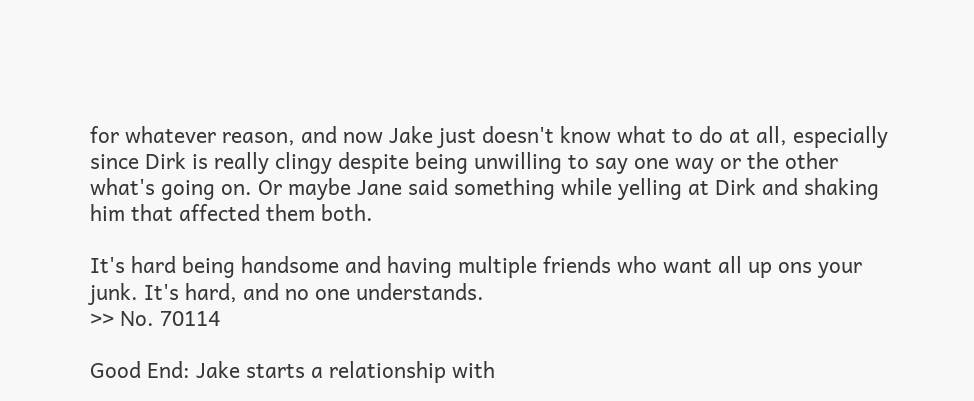for whatever reason, and now Jake just doesn't know what to do at all, especially since Dirk is really clingy despite being unwilling to say one way or the other what's going on. Or maybe Jane said something while yelling at Dirk and shaking him that affected them both.

It's hard being handsome and having multiple friends who want all up ons your junk. It's hard, and no one understands.
>> No. 70114

Good End: Jake starts a relationship with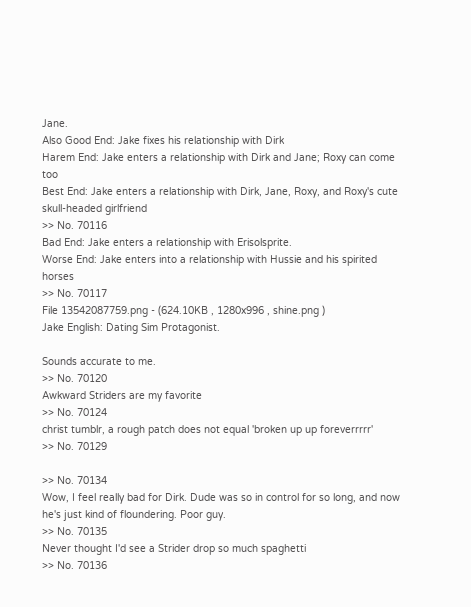Jane.
Also Good End: Jake fixes his relationship with Dirk
Harem End: Jake enters a relationship with Dirk and Jane; Roxy can come too
Best End: Jake enters a relationship with Dirk, Jane, Roxy, and Roxy's cute skull-headed girlfriend
>> No. 70116
Bad End: Jake enters a relationship with Erisolsprite.
Worse End: Jake enters into a relationship with Hussie and his spirited horses
>> No. 70117
File 13542087759.png - (624.10KB , 1280x996 , shine.png )
Jake English: Dating Sim Protagonist.

Sounds accurate to me.
>> No. 70120
Awkward Striders are my favorite
>> No. 70124
christ tumblr, a rough patch does not equal 'broken up up foreverrrrr'
>> No. 70129

>> No. 70134
Wow, I feel really bad for Dirk. Dude was so in control for so long, and now he's just kind of floundering. Poor guy.
>> No. 70135
Never thought I'd see a Strider drop so much spaghetti
>> No. 70136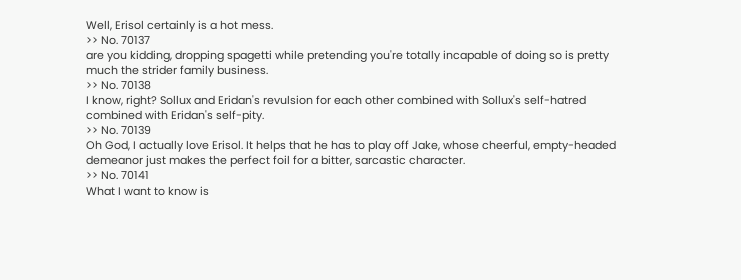Well, Erisol certainly is a hot mess.
>> No. 70137
are you kidding, dropping spagetti while pretending you're totally incapable of doing so is pretty much the strider family business.
>> No. 70138
I know, right? Sollux and Eridan's revulsion for each other combined with Sollux's self-hatred combined with Eridan's self-pity.
>> No. 70139
Oh God, I actually love Erisol. It helps that he has to play off Jake, whose cheerful, empty-headed demeanor just makes the perfect foil for a bitter, sarcastic character.
>> No. 70141
What I want to know is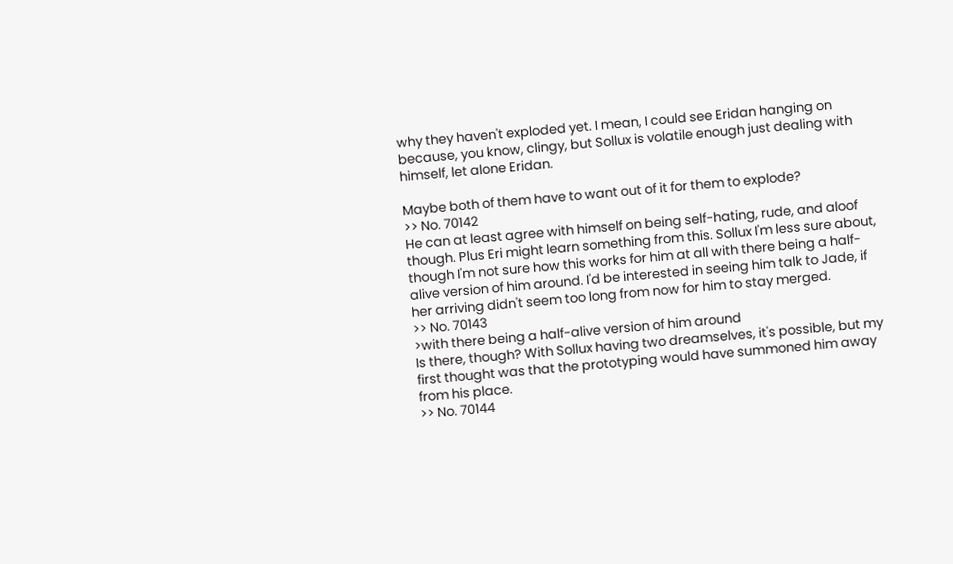why they haven't exploded yet. I mean, I could see Eridan hanging on because, you know, clingy, but Sollux is volatile enough just dealing with himself, let alone Eridan.

Maybe both of them have to want out of it for them to explode?
>> No. 70142
He can at least agree with himself on being self-hating, rude, and aloof though. Plus Eri might learn something from this. Sollux I'm less sure about, though I'm not sure how this works for him at all with there being a half-alive version of him around. I'd be interested in seeing him talk to Jade, if her arriving didn't seem too long from now for him to stay merged.
>> No. 70143
>with there being a half-alive version of him around
Is there, though? With Sollux having two dreamselves, it's possible, but my first thought was that the prototyping would have summoned him away from his place.
>> No. 70144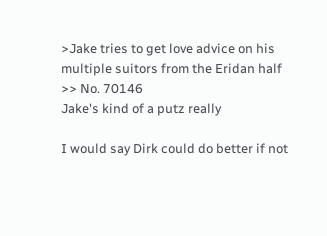>Jake tries to get love advice on his multiple suitors from the Eridan half
>> No. 70146
Jake's kind of a putz really

I would say Dirk could do better if not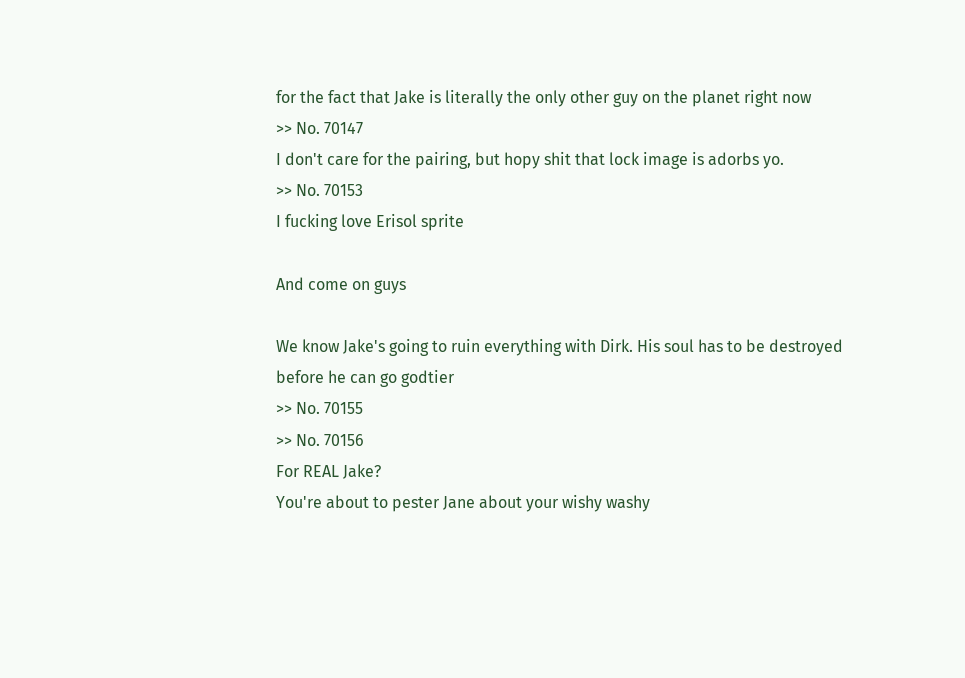for the fact that Jake is literally the only other guy on the planet right now
>> No. 70147
I don't care for the pairing, but hopy shit that lock image is adorbs yo.
>> No. 70153
I fucking love Erisol sprite

And come on guys

We know Jake's going to ruin everything with Dirk. His soul has to be destroyed before he can go godtier
>> No. 70155
>> No. 70156
For REAL Jake?
You're about to pester Jane about your wishy washy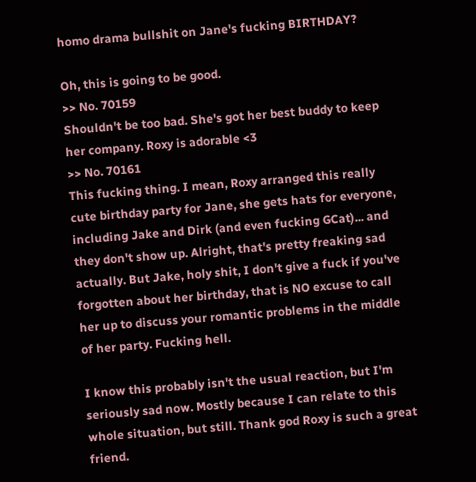homo drama bullshit on Jane's fucking BIRTHDAY?

Oh, this is going to be good.
>> No. 70159
Shouldn't be too bad. She's got her best buddy to keep her company. Roxy is adorable <3
>> No. 70161
This fucking thing. I mean, Roxy arranged this really cute birthday party for Jane, she gets hats for everyone, including Jake and Dirk (and even fucking GCat)... and they don't show up. Alright, that's pretty freaking sad actually. But Jake, holy shit, I don't give a fuck if you've forgotten about her birthday, that is NO excuse to call her up to discuss your romantic problems in the middle of her party. Fucking hell.

I know this probably isn't the usual reaction, but I'm seriously sad now. Mostly because I can relate to this whole situation, but still. Thank god Roxy is such a great friend.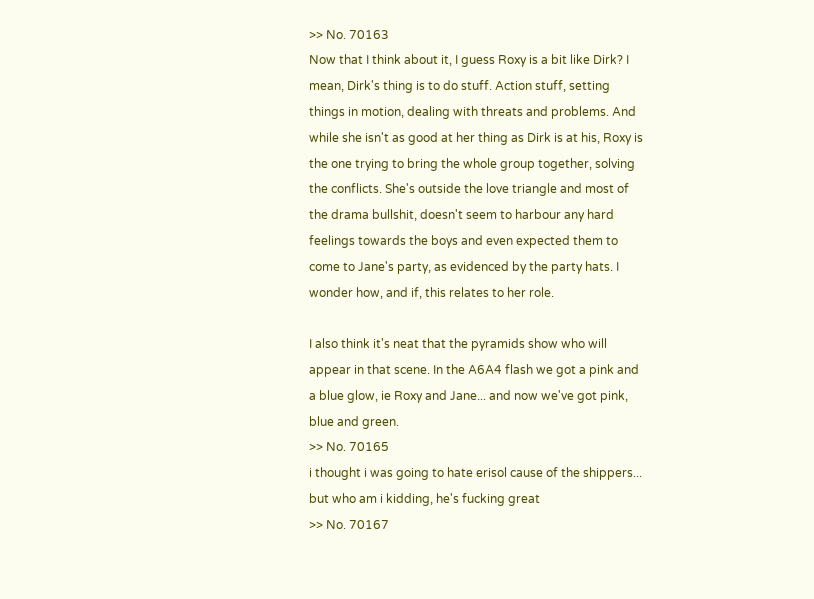>> No. 70163
Now that I think about it, I guess Roxy is a bit like Dirk? I mean, Dirk's thing is to do stuff. Action stuff, setting things in motion, dealing with threats and problems. And while she isn't as good at her thing as Dirk is at his, Roxy is the one trying to bring the whole group together, solving the conflicts. She's outside the love triangle and most of the drama bullshit, doesn't seem to harbour any hard feelings towards the boys and even expected them to come to Jane's party, as evidenced by the party hats. I wonder how, and if, this relates to her role.

I also think it's neat that the pyramids show who will appear in that scene. In the A6A4 flash we got a pink and a blue glow, ie Roxy and Jane... and now we've got pink, blue and green.
>> No. 70165
i thought i was going to hate erisol cause of the shippers... but who am i kidding, he's fucking great
>> No. 70167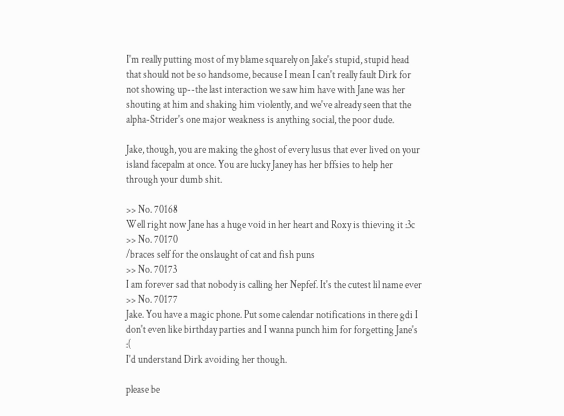I'm really putting most of my blame squarely on Jake's stupid, stupid head that should not be so handsome, because I mean I can't really fault Dirk for not showing up--the last interaction we saw him have with Jane was her shouting at him and shaking him violently, and we've already seen that the alpha-Strider's one major weakness is anything social, the poor dude.

Jake, though, you are making the ghost of every lusus that ever lived on your island facepalm at once. You are lucky Janey has her bffsies to help her through your dumb shit.

>> No. 70168
Well right now Jane has a huge void in her heart and Roxy is thieving it :3c
>> No. 70170
/braces self for the onslaught of cat and fish puns
>> No. 70173
I am forever sad that nobody is calling her Nepfef. It's the cutest lil name ever
>> No. 70177
Jake. You have a magic phone. Put some calendar notifications in there gdi I don't even like birthday parties and I wanna punch him for forgetting Jane's :(
I'd understand Dirk avoiding her though.

please be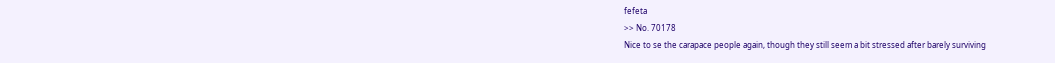fefeta
>> No. 70178
Nice to se the carapace people again, though they still seem a bit stressed after barely surviving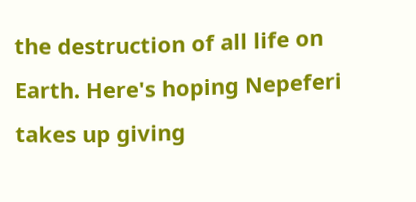the destruction of all life on Earth. Here's hoping Nepeferi takes up giving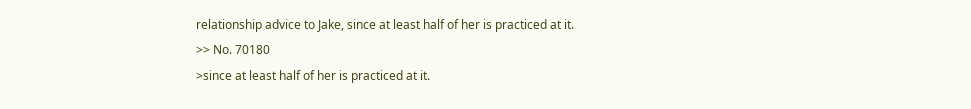relationship advice to Jake, since at least half of her is practiced at it.
>> No. 70180
>since at least half of her is practiced at it.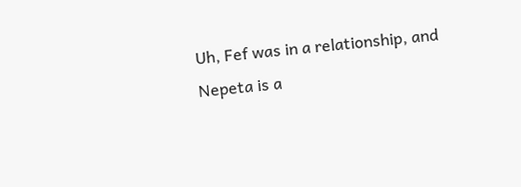Uh, Fef was in a relationship, and Nepeta is a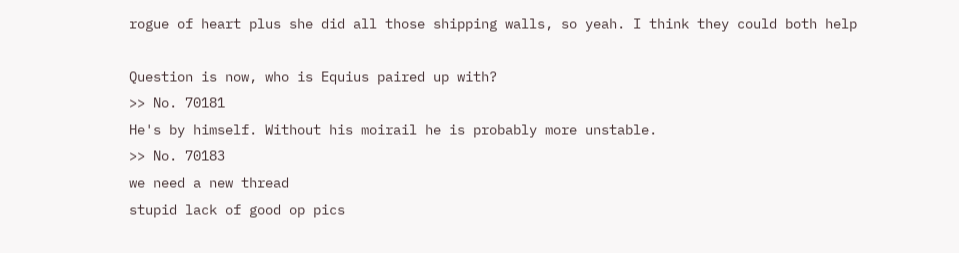rogue of heart plus she did all those shipping walls, so yeah. I think they could both help

Question is now, who is Equius paired up with?
>> No. 70181
He's by himself. Without his moirail he is probably more unstable.
>> No. 70183
we need a new thread
stupid lack of good op pics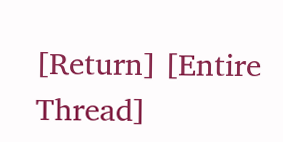[Return] [Entire Thread]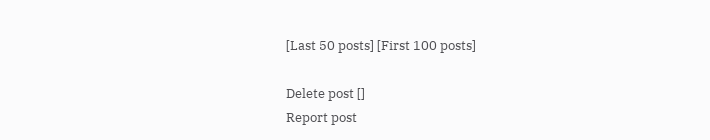[Last 50 posts] [First 100 posts]

Delete post []
Report post